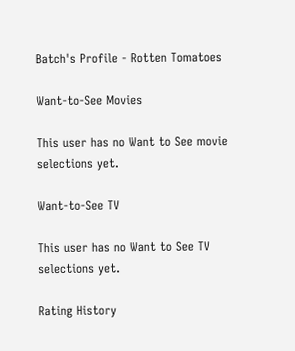Batch's Profile - Rotten Tomatoes

Want-to-See Movies

This user has no Want to See movie selections yet.

Want-to-See TV

This user has no Want to See TV selections yet.

Rating History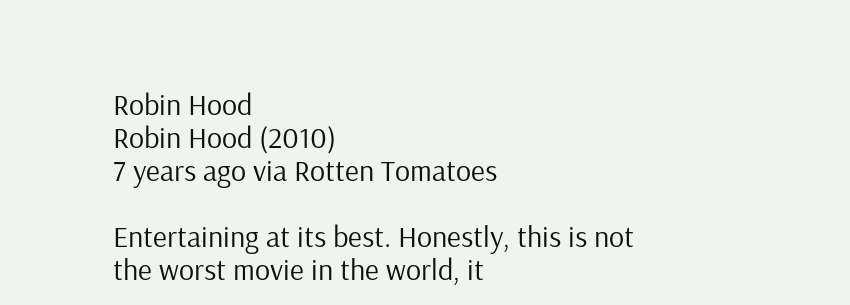Robin Hood
Robin Hood (2010)
7 years ago via Rotten Tomatoes

Entertaining at its best. Honestly, this is not the worst movie in the world, it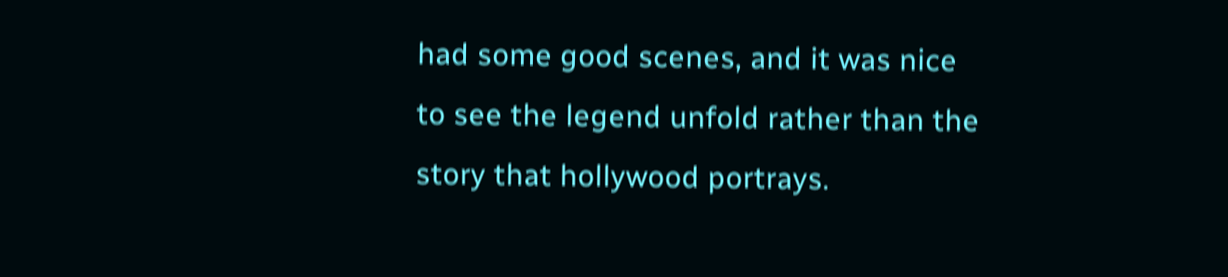had some good scenes, and it was nice to see the legend unfold rather than the story that hollywood portrays.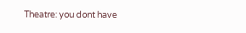Theatre: you dont have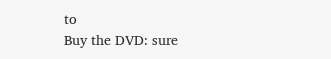to
Buy the DVD: sure